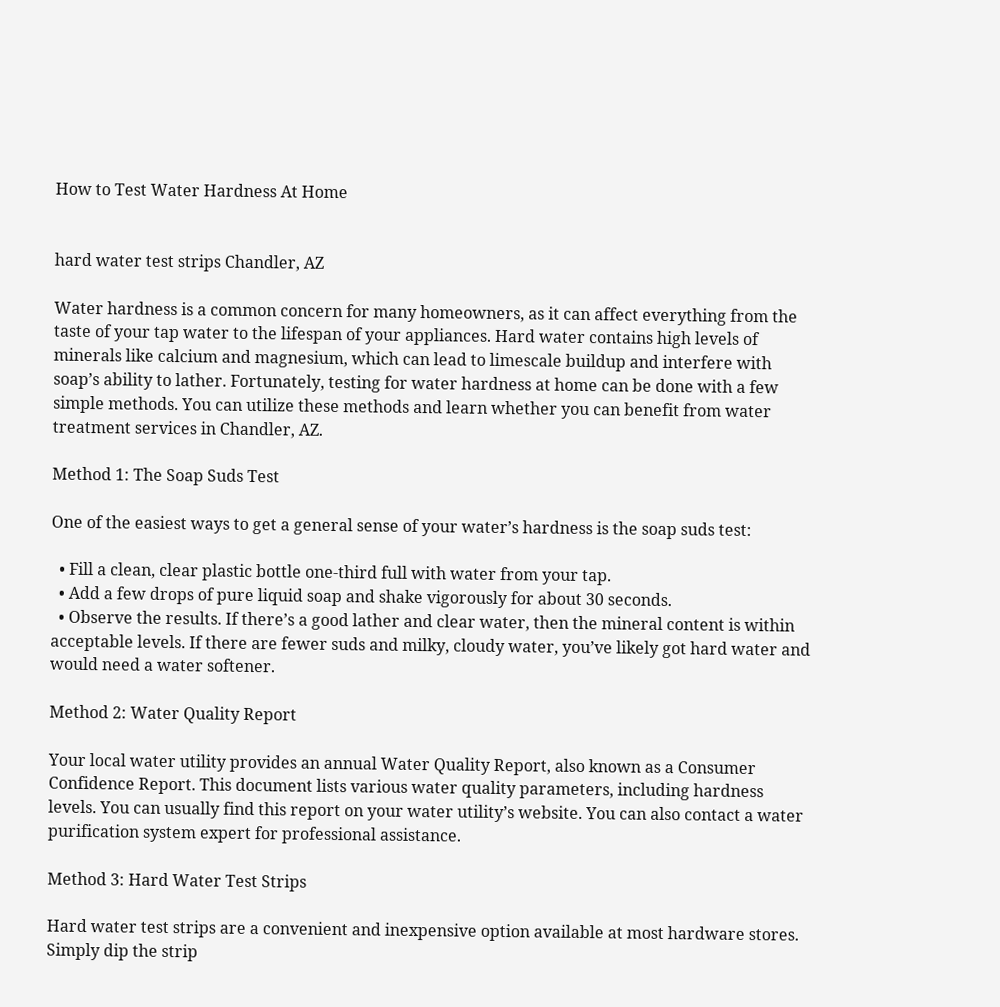How to Test Water Hardness At Home


hard water test strips Chandler, AZ

Water hardness is a common concern for many homeowners, as it can affect everything from the taste of your tap water to the lifespan of your appliances. Hard water contains high levels of minerals like calcium and magnesium, which can lead to limescale buildup and interfere with soap’s ability to lather. Fortunately, testing for water hardness at home can be done with a few simple methods. You can utilize these methods and learn whether you can benefit from water treatment services in Chandler, AZ.

Method 1: The Soap Suds Test

One of the easiest ways to get a general sense of your water’s hardness is the soap suds test:

  • Fill a clean, clear plastic bottle one-third full with water from your tap.
  • Add a few drops of pure liquid soap and shake vigorously for about 30 seconds.
  • Observe the results. If there’s a good lather and clear water, then the mineral content is within acceptable levels. If there are fewer suds and milky, cloudy water, you’ve likely got hard water and would need a water softener.

Method 2: Water Quality Report

Your local water utility provides an annual Water Quality Report, also known as a Consumer Confidence Report. This document lists various water quality parameters, including hardness levels. You can usually find this report on your water utility’s website. You can also contact a water purification system expert for professional assistance.

Method 3: Hard Water Test Strips

Hard water test strips are a convenient and inexpensive option available at most hardware stores. Simply dip the strip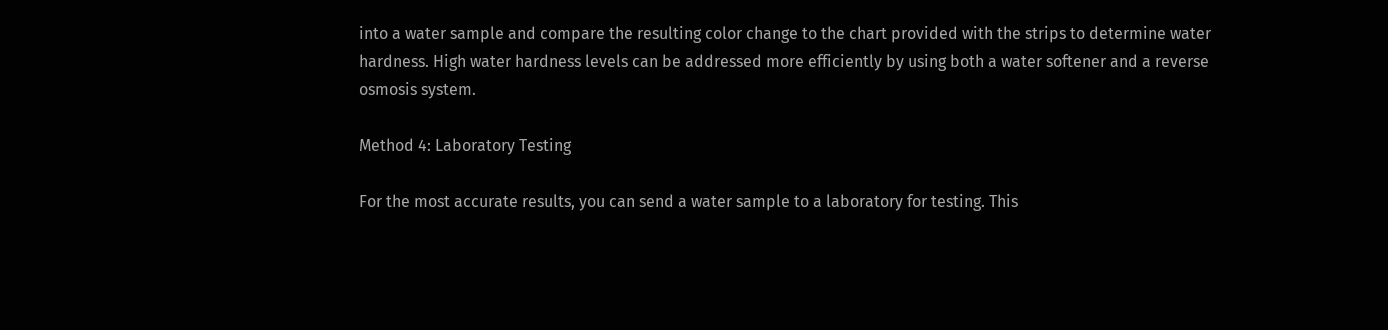into a water sample and compare the resulting color change to the chart provided with the strips to determine water hardness. High water hardness levels can be addressed more efficiently by using both a water softener and a reverse osmosis system.

Method 4: Laboratory Testing

For the most accurate results, you can send a water sample to a laboratory for testing. This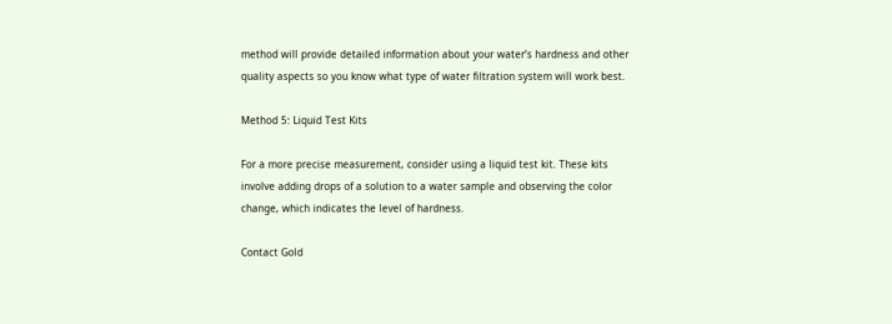method will provide detailed information about your water’s hardness and other quality aspects so you know what type of water filtration system will work best.

Method 5: Liquid Test Kits

For a more precise measurement, consider using a liquid test kit. These kits involve adding drops of a solution to a water sample and observing the color change, which indicates the level of hardness.

Contact Gold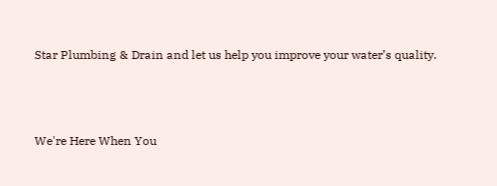Star Plumbing & Drain and let us help you improve your water’s quality.



We're Here When You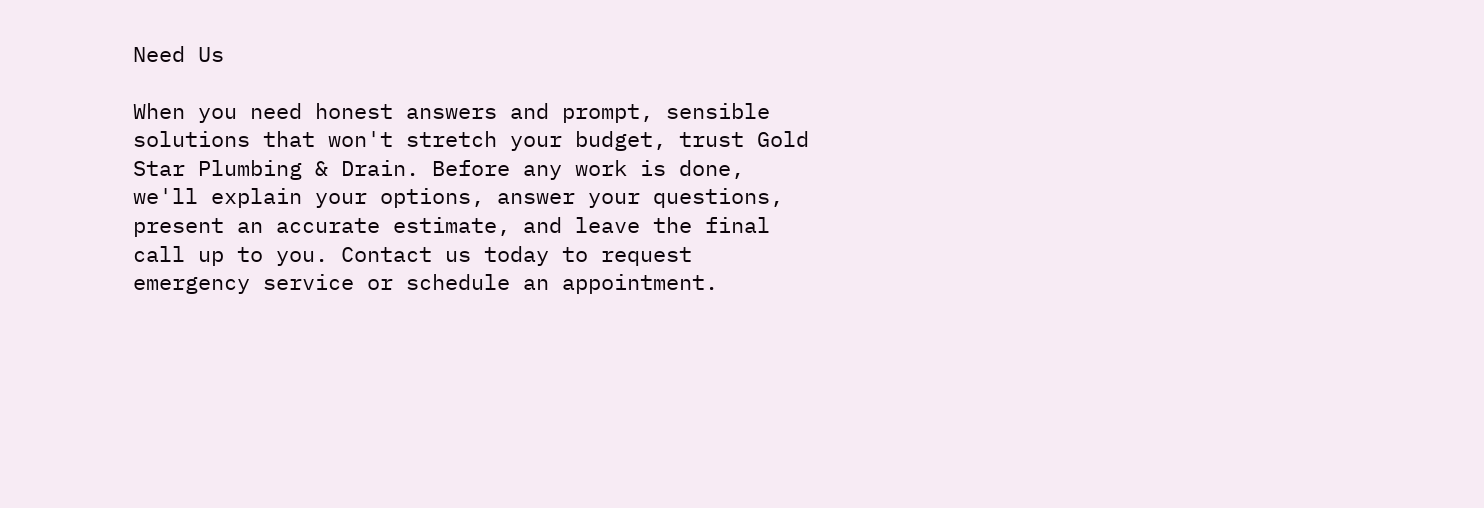Need Us

When you need honest answers and prompt, sensible solutions that won't stretch your budget, trust Gold Star Plumbing & Drain. Before any work is done, we'll explain your options, answer your questions, present an accurate estimate, and leave the final call up to you. Contact us today to request emergency service or schedule an appointment.